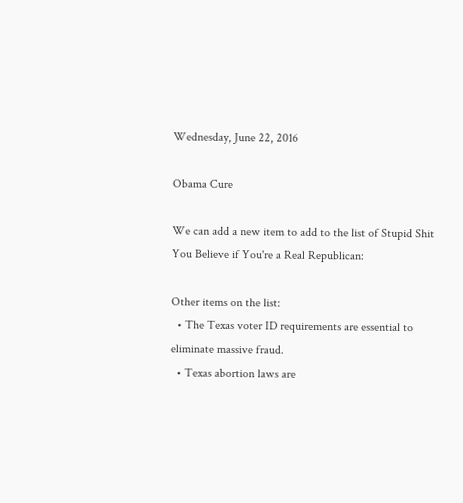Wednesday, June 22, 2016

Obama Cure

We can add a new item to add to the list of Stupid Shit You Believe if You're a Real Republican:

Other items on the list:
  • The Texas voter ID requirements are essential to eliminate massive fraud.
  • Texas abortion laws are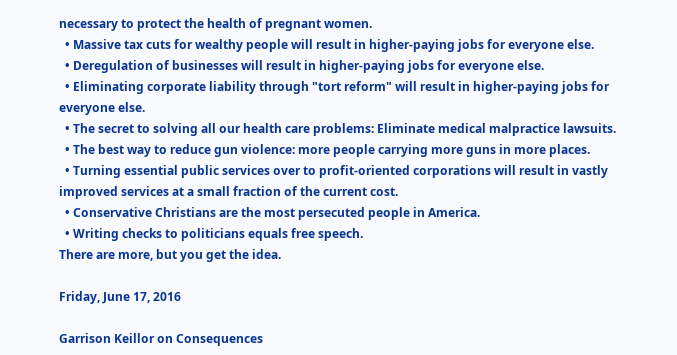necessary to protect the health of pregnant women.
  • Massive tax cuts for wealthy people will result in higher-paying jobs for everyone else.
  • Deregulation of businesses will result in higher-paying jobs for everyone else.
  • Eliminating corporate liability through "tort reform" will result in higher-paying jobs for everyone else.
  • The secret to solving all our health care problems: Eliminate medical malpractice lawsuits.
  • The best way to reduce gun violence: more people carrying more guns in more places.
  • Turning essential public services over to profit-oriented corporations will result in vastly improved services at a small fraction of the current cost.
  • Conservative Christians are the most persecuted people in America.
  • Writing checks to politicians equals free speech.
There are more, but you get the idea.

Friday, June 17, 2016

Garrison Keillor on Consequences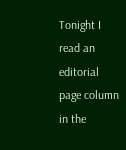Tonight I read an editorial page column in the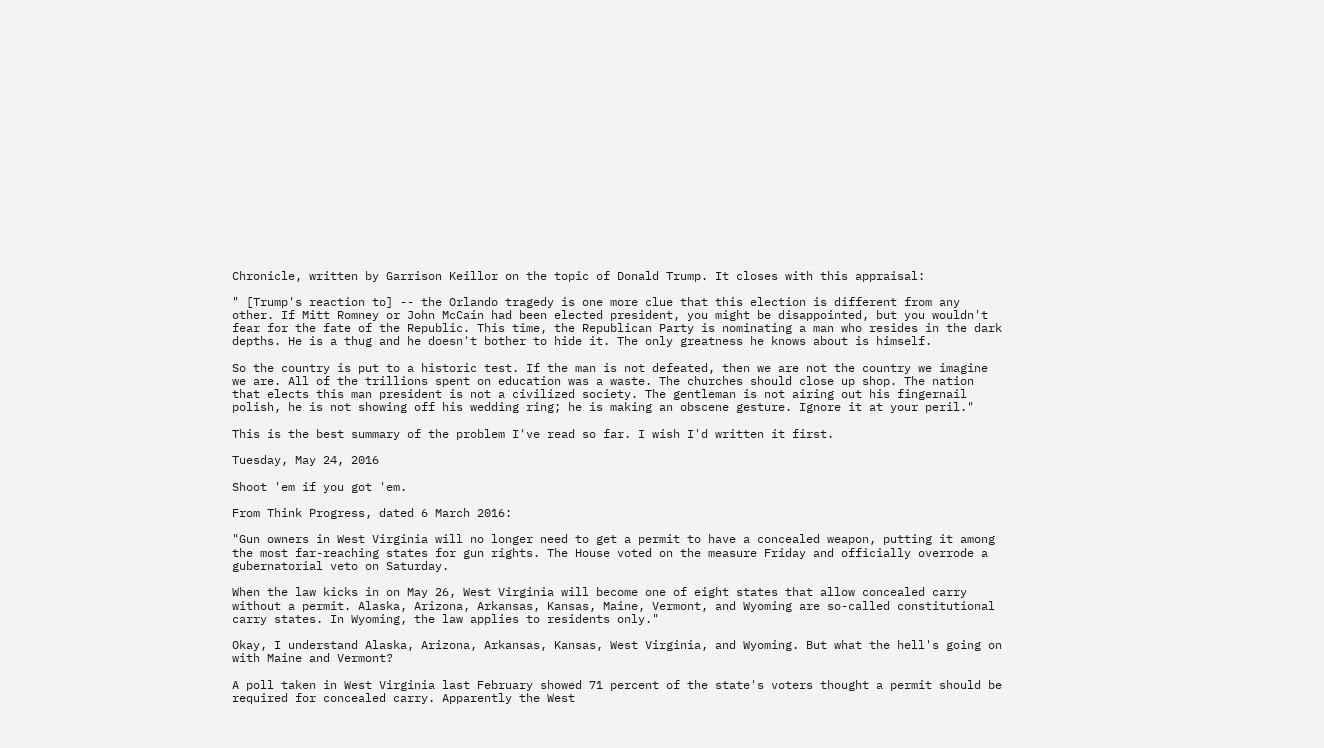Chronicle, written by Garrison Keillor on the topic of Donald Trump. It closes with this appraisal:

" [Trump's reaction to] -- the Orlando tragedy is one more clue that this election is different from any other. If Mitt Romney or John McCain had been elected president, you might be disappointed, but you wouldn't fear for the fate of the Republic. This time, the Republican Party is nominating a man who resides in the dark depths. He is a thug and he doesn't bother to hide it. The only greatness he knows about is himself.

So the country is put to a historic test. If the man is not defeated, then we are not the country we imagine we are. All of the trillions spent on education was a waste. The churches should close up shop. The nation that elects this man president is not a civilized society. The gentleman is not airing out his fingernail polish, he is not showing off his wedding ring; he is making an obscene gesture. Ignore it at your peril."

This is the best summary of the problem I've read so far. I wish I'd written it first.

Tuesday, May 24, 2016

Shoot 'em if you got 'em.

From Think Progress, dated 6 March 2016:

"Gun owners in West Virginia will no longer need to get a permit to have a concealed weapon, putting it among the most far-reaching states for gun rights. The House voted on the measure Friday and officially overrode a gubernatorial veto on Saturday.

When the law kicks in on May 26, West Virginia will become one of eight states that allow concealed carry without a permit. Alaska, Arizona, Arkansas, Kansas, Maine, Vermont, and Wyoming are so-called constitutional carry states. In Wyoming, the law applies to residents only."

Okay, I understand Alaska, Arizona, Arkansas, Kansas, West Virginia, and Wyoming. But what the hell's going on with Maine and Vermont?

A poll taken in West Virginia last February showed 71 percent of the state's voters thought a permit should be required for concealed carry. Apparently the West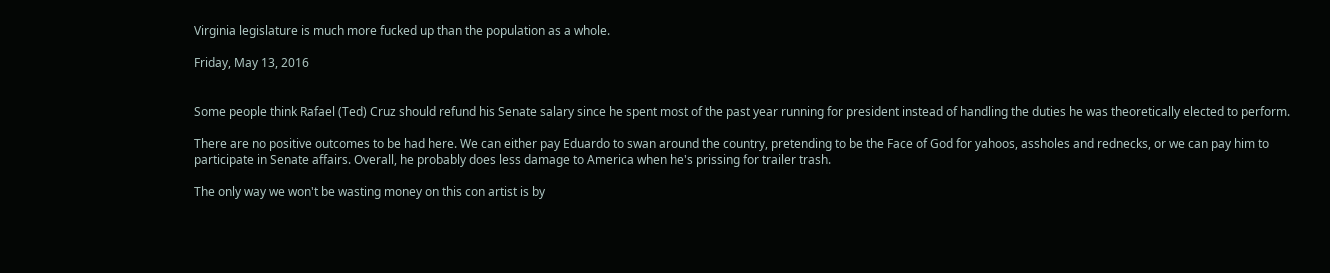Virginia legislature is much more fucked up than the population as a whole.

Friday, May 13, 2016


Some people think Rafael (Ted) Cruz should refund his Senate salary since he spent most of the past year running for president instead of handling the duties he was theoretically elected to perform.

There are no positive outcomes to be had here. We can either pay Eduardo to swan around the country, pretending to be the Face of God for yahoos, assholes and rednecks, or we can pay him to participate in Senate affairs. Overall, he probably does less damage to America when he's prissing for trailer trash.

The only way we won't be wasting money on this con artist is by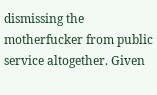dismissing the motherfucker from public service altogether. Given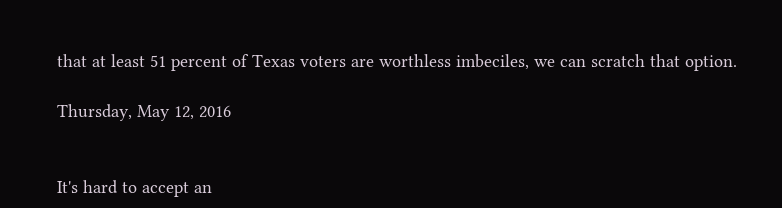that at least 51 percent of Texas voters are worthless imbeciles, we can scratch that option.

Thursday, May 12, 2016


It's hard to accept an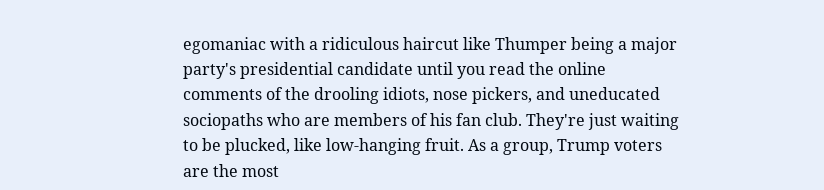egomaniac with a ridiculous haircut like Thumper being a major party's presidential candidate until you read the online comments of the drooling idiots, nose pickers, and uneducated sociopaths who are members of his fan club. They're just waiting to be plucked, like low-hanging fruit. As a group, Trump voters are the most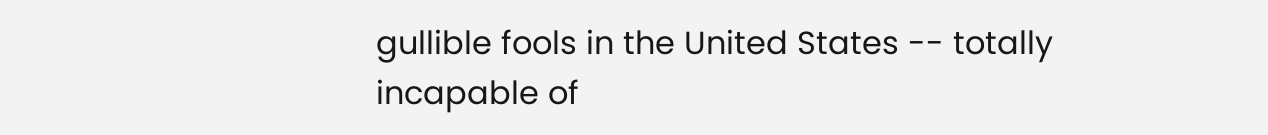gullible fools in the United States -- totally incapable of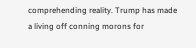comprehending reality. Trump has made a living off conning morons for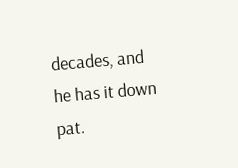decades, and he has it down pat.